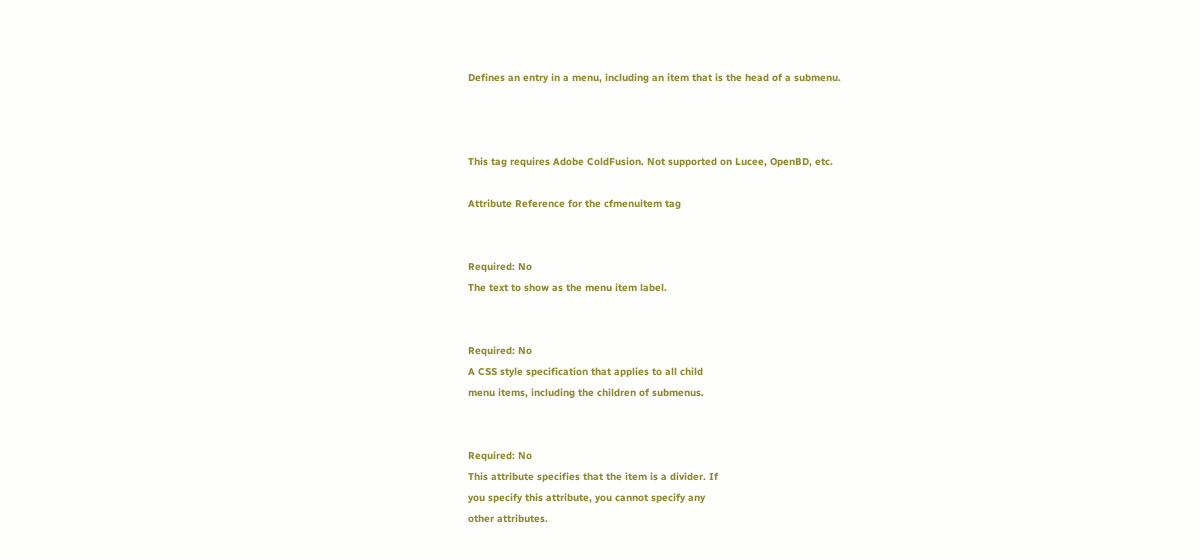Defines an entry in a menu, including an item that is the head of a submenu.



This tag requires Adobe ColdFusion. Not supported on Lucee, OpenBD, etc.

Attribute Reference for the cfmenuitem tag


Required: No
The text to show as the menu item label.


Required: No
A CSS style specification that applies to all child
menu items, including the children of submenus.


Required: No
This attribute specifies that the item is a divider. If
you specify this attribute, you cannot specify any
other attributes.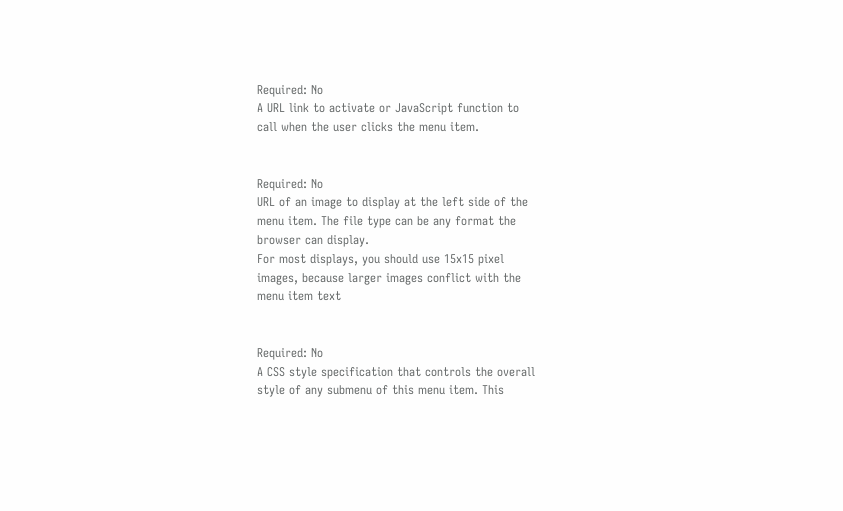Required: No
A URL link to activate or JavaScript function to
call when the user clicks the menu item.


Required: No
URL of an image to display at the left side of the
menu item. The file type can be any format the
browser can display.
For most displays, you should use 15x15 pixel
images, because larger images conflict with the
menu item text


Required: No
A CSS style specification that controls the overall
style of any submenu of this menu item. This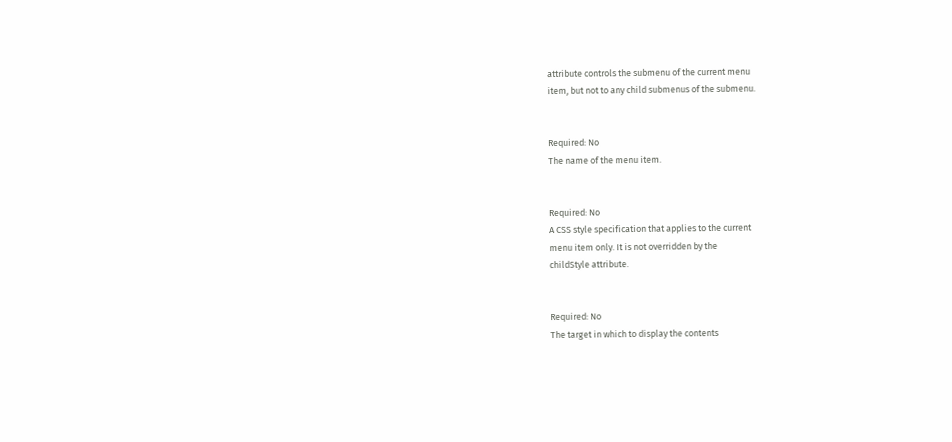attribute controls the submenu of the current menu
item, but not to any child submenus of the submenu.


Required: No
The name of the menu item.


Required: No
A CSS style specification that applies to the current
menu item only. It is not overridden by the
childStyle attribute.


Required: No
The target in which to display the contents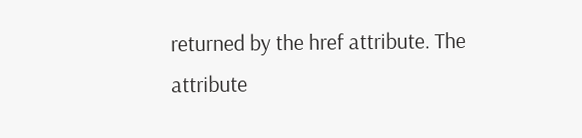returned by the href attribute. The attribute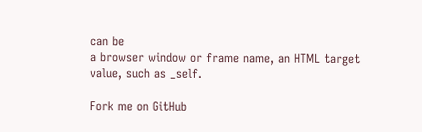can be
a browser window or frame name, an HTML target
value, such as _self.

Fork me on GitHub